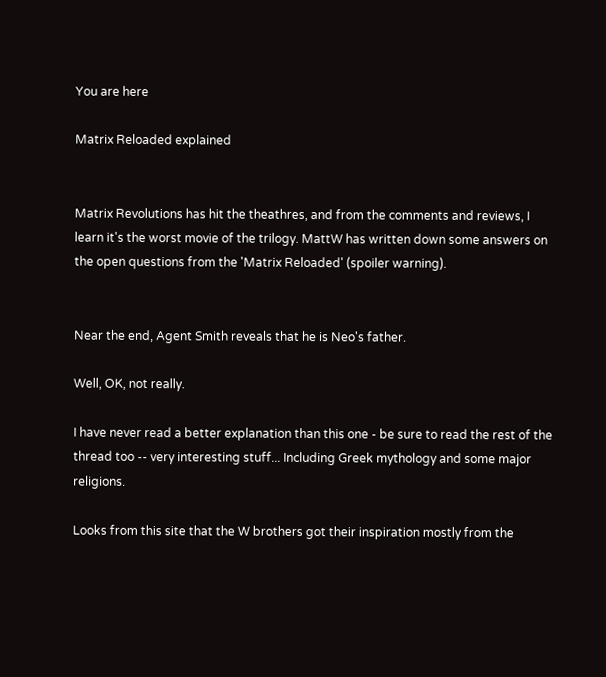You are here

Matrix Reloaded explained


Matrix Revolutions has hit the theathres, and from the comments and reviews, I learn it's the worst movie of the trilogy. MattW has written down some answers on the open questions from the 'Matrix Reloaded' (spoiler warning).


Near the end, Agent Smith reveals that he is Neo's father.

Well, OK, not really.

I have never read a better explanation than this one - be sure to read the rest of the thread too -- very interesting stuff... Including Greek mythology and some major religions.

Looks from this site that the W brothers got their inspiration mostly from the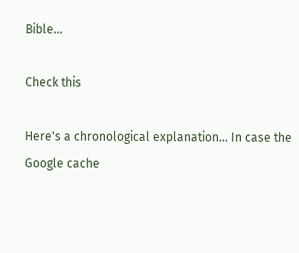Bible...

Check this

Here's a chronological explanation... In case the Google cache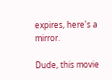expires, here's a mirror.

Dude, this movie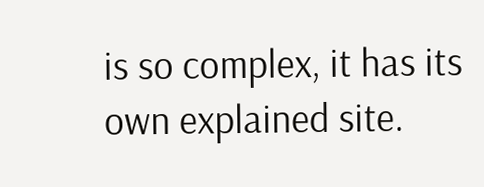is so complex, it has its own explained site.